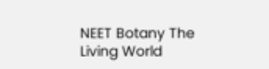NEET Botany The Living World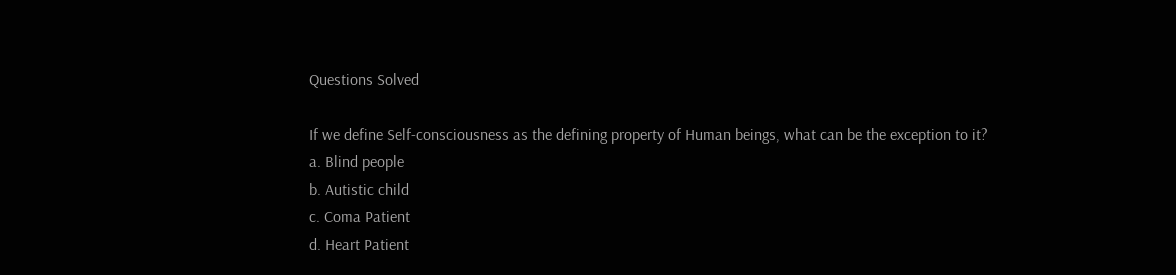Questions Solved

If we define Self-consciousness as the defining property of Human beings, what can be the exception to it?
a. Blind people
b. Autistic child
c. Coma Patient
d. Heart Patient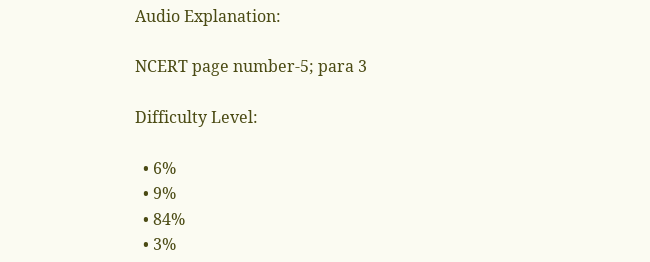Audio Explanation:

NCERT page number-5; para 3

Difficulty Level:

  • 6%
  • 9%
  • 84%
  • 3%